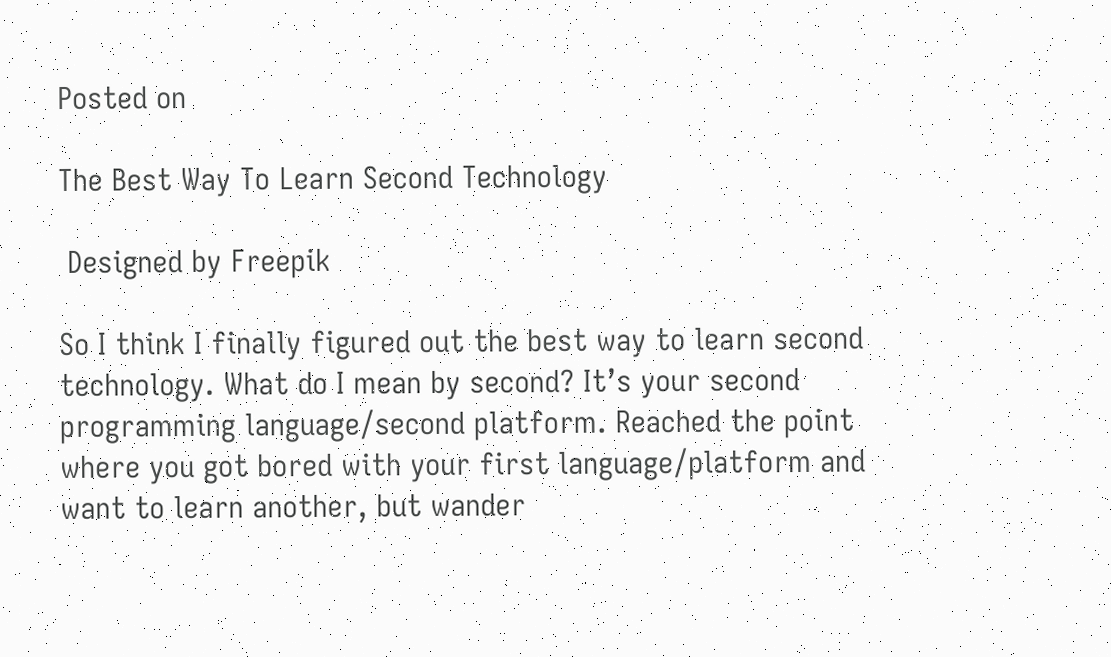Posted on

The Best Way To Learn Second Technology

 Designed by Freepik

So I think I finally figured out the best way to learn second technology. What do I mean by second? It’s your second programming language/second platform. Reached the point where you got bored with your first language/platform and want to learn another, but wander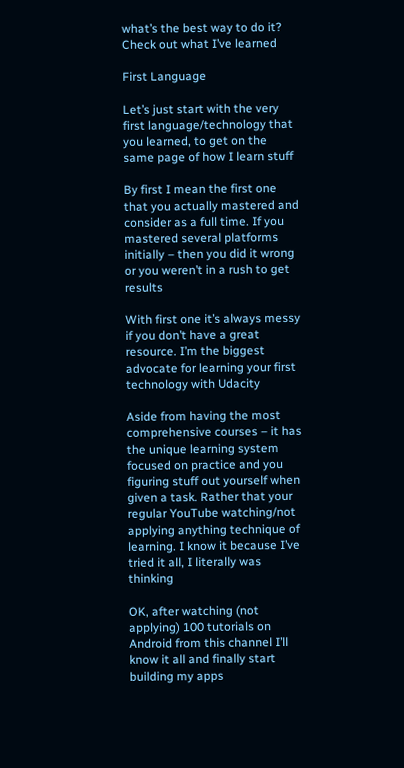what’s the best way to do it? Check out what I’ve learned

First Language

Let’s just start with the very first language/technology that you learned, to get on the same page of how I learn stuff

By first I mean the first one that you actually mastered and consider as a full time. If you mastered several platforms initially – then you did it wrong or you weren’t in a rush to get results

With first one it’s always messy if you don’t have a great resource. I’m the biggest advocate for learning your first technology with Udacity

Aside from having the most comprehensive courses – it has the unique learning system focused on practice and you figuring stuff out yourself when given a task. Rather that your regular YouTube watching/not applying anything technique of learning. I know it because I’ve tried it all, I literally was thinking

OK, after watching (not applying) 100 tutorials on Android from this channel I’ll know it all and finally start building my apps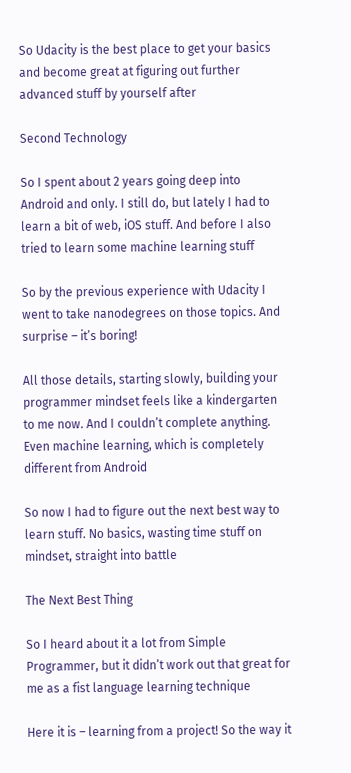So Udacity is the best place to get your basics and become great at figuring out further advanced stuff by yourself after

Second Technology

So I spent about 2 years going deep into Android and only. I still do, but lately I had to learn a bit of web, iOS stuff. And before I also tried to learn some machine learning stuff

So by the previous experience with Udacity I went to take nanodegrees on those topics. And surprise – it’s boring!

All those details, starting slowly, building your programmer mindset feels like a kindergarten to me now. And I couldn’t complete anything. Even machine learning, which is completely different from Android

So now I had to figure out the next best way to learn stuff. No basics, wasting time stuff on mindset, straight into battle

The Next Best Thing

So I heard about it a lot from Simple Programmer, but it didn’t work out that great for me as a fist language learning technique

Here it is – learning from a project! So the way it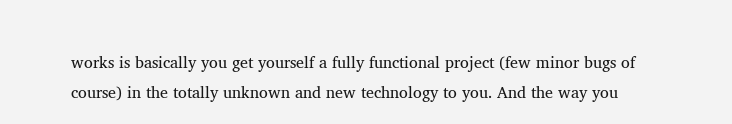works is basically you get yourself a fully functional project (few minor bugs of course) in the totally unknown and new technology to you. And the way you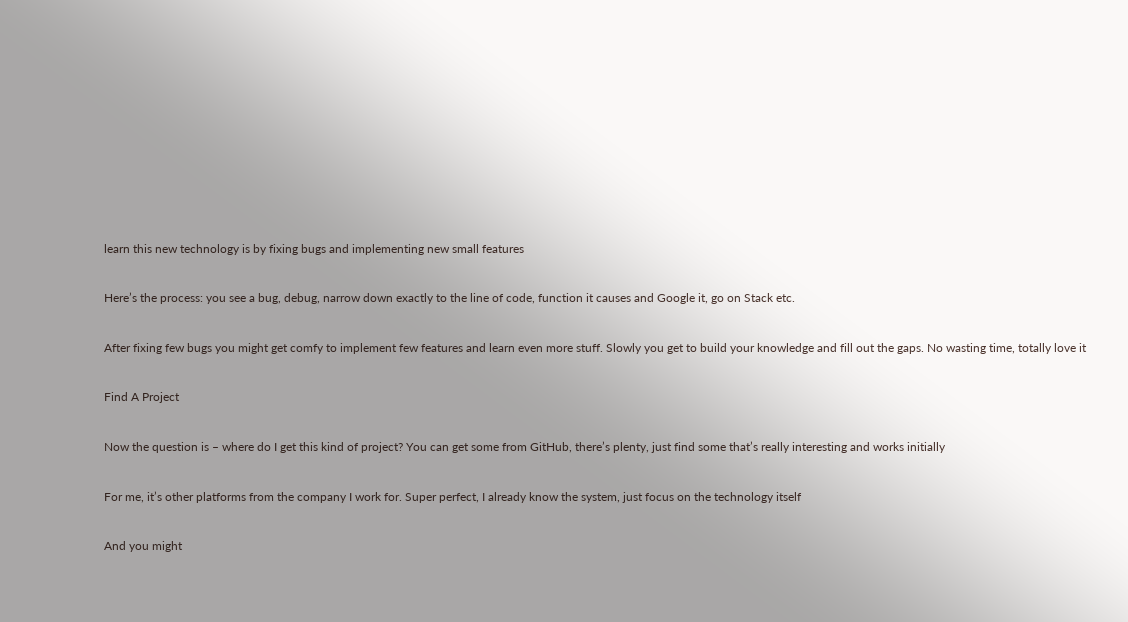learn this new technology is by fixing bugs and implementing new small features

Here’s the process: you see a bug, debug, narrow down exactly to the line of code, function it causes and Google it, go on Stack etc.

After fixing few bugs you might get comfy to implement few features and learn even more stuff. Slowly you get to build your knowledge and fill out the gaps. No wasting time, totally love it

Find A Project

Now the question is – where do I get this kind of project? You can get some from GitHub, there’s plenty, just find some that’s really interesting and works initially

For me, it’s other platforms from the company I work for. Super perfect, I already know the system, just focus on the technology itself

And you might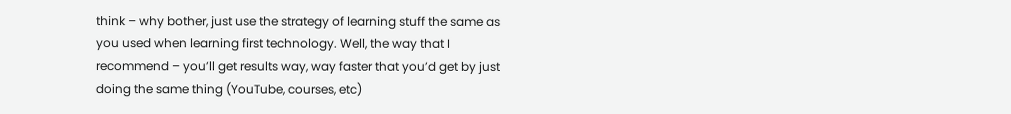think – why bother, just use the strategy of learning stuff the same as you used when learning first technology. Well, the way that I recommend – you’ll get results way, way faster that you’d get by just doing the same thing (YouTube, courses, etc)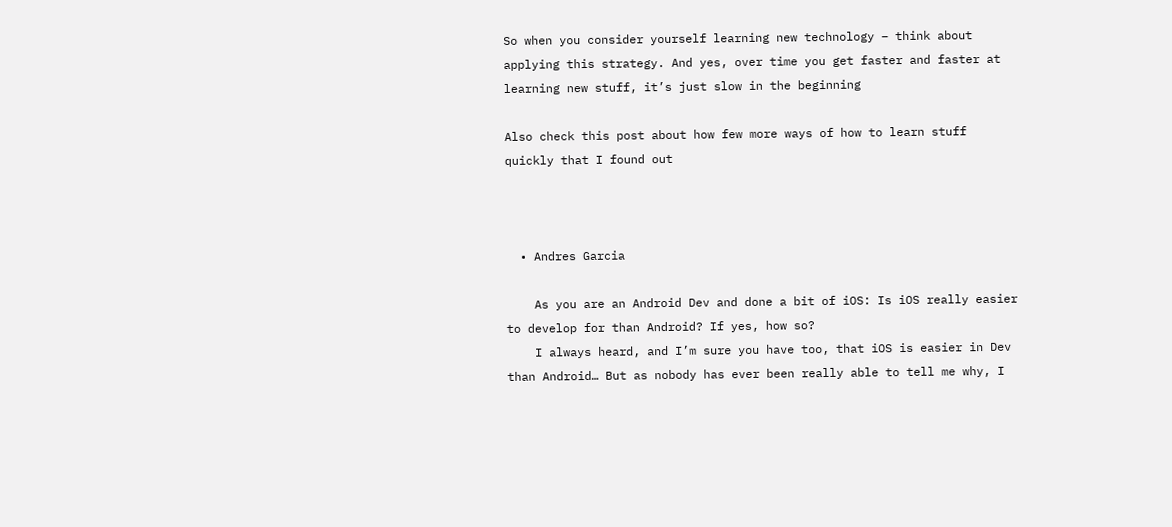So when you consider yourself learning new technology – think about applying this strategy. And yes, over time you get faster and faster at learning new stuff, it’s just slow in the beginning

Also check this post about how few more ways of how to learn stuff quickly that I found out



  • Andres Garcia

    As you are an Android Dev and done a bit of iOS: Is iOS really easier to develop for than Android? If yes, how so?
    I always heard, and I’m sure you have too, that iOS is easier in Dev than Android… But as nobody has ever been really able to tell me why, I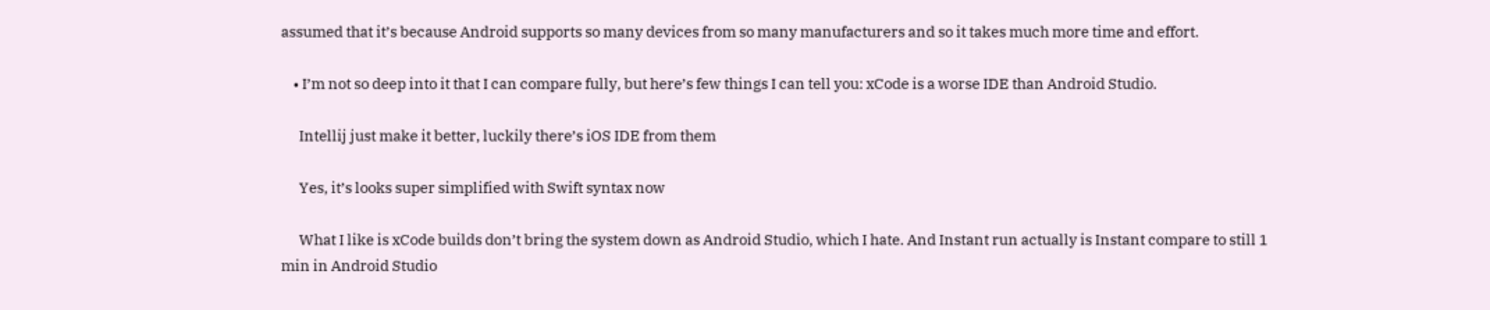assumed that it’s because Android supports so many devices from so many manufacturers and so it takes much more time and effort.

    • I’m not so deep into it that I can compare fully, but here’s few things I can tell you: xCode is a worse IDE than Android Studio.

      Intellij just make it better, luckily there’s iOS IDE from them

      Yes, it’s looks super simplified with Swift syntax now

      What I like is xCode builds don’t bring the system down as Android Studio, which I hate. And Instant run actually is Instant compare to still 1 min in Android Studio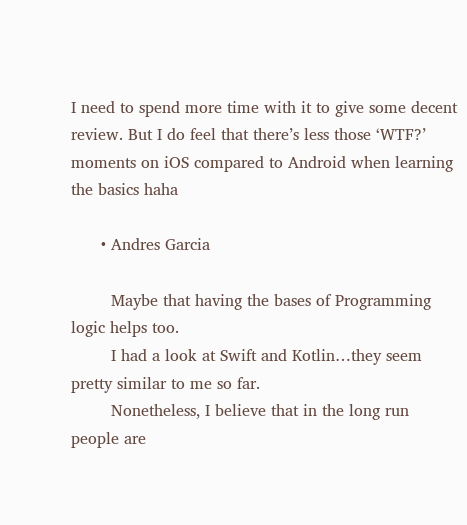I need to spend more time with it to give some decent review. But I do feel that there’s less those ‘WTF?’ moments on iOS compared to Android when learning the basics haha

      • Andres Garcia

        Maybe that having the bases of Programming logic helps too.
        I had a look at Swift and Kotlin…they seem pretty similar to me so far.
        Nonetheless, I believe that in the long run people are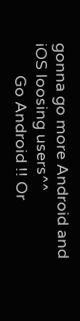gonna go more Android and iOS loosing users^^
        Go Android !! Or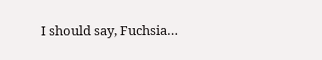I should say, Fuchsia…